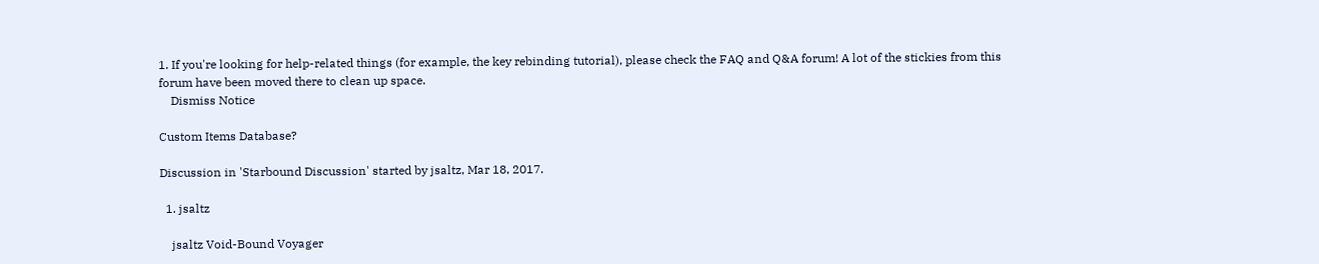1. If you're looking for help-related things (for example, the key rebinding tutorial), please check the FAQ and Q&A forum! A lot of the stickies from this forum have been moved there to clean up space.
    Dismiss Notice

Custom Items Database?

Discussion in 'Starbound Discussion' started by jsaltz, Mar 18, 2017.

  1. jsaltz

    jsaltz Void-Bound Voyager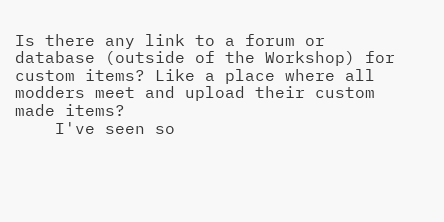Is there any link to a forum or database (outside of the Workshop) for custom items? Like a place where all modders meet and upload their custom made items?
    I've seen so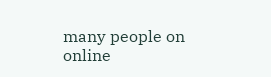many people on online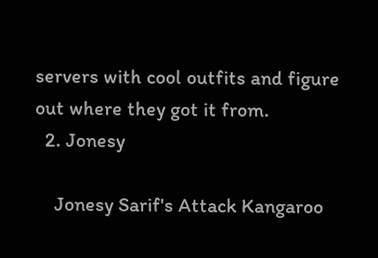servers with cool outfits and figure out where they got it from.
  2. Jonesy

    Jonesy Sarif's Attack Kangaroo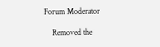Forum Moderator

    Removed the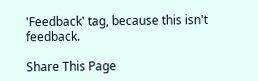'Feedback' tag, because this isn't feedback.

Share This Page